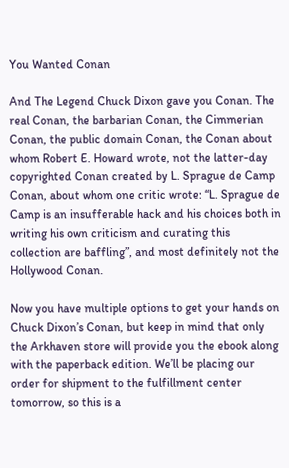You Wanted Conan

And The Legend Chuck Dixon gave you Conan. The real Conan, the barbarian Conan, the Cimmerian Conan, the public domain Conan, the Conan about whom Robert E. Howard wrote, not the latter-day copyrighted Conan created by L. Sprague de Camp Conan, about whom one critic wrote: “L. Sprague de Camp is an insufferable hack and his choices both in writing his own criticism and curating this collection are baffling”, and most definitely not the Hollywood Conan.

Now you have multiple options to get your hands on Chuck Dixon’s Conan, but keep in mind that only the Arkhaven store will provide you the ebook along with the paperback edition. We’ll be placing our order for shipment to the fulfillment center tomorrow, so this is a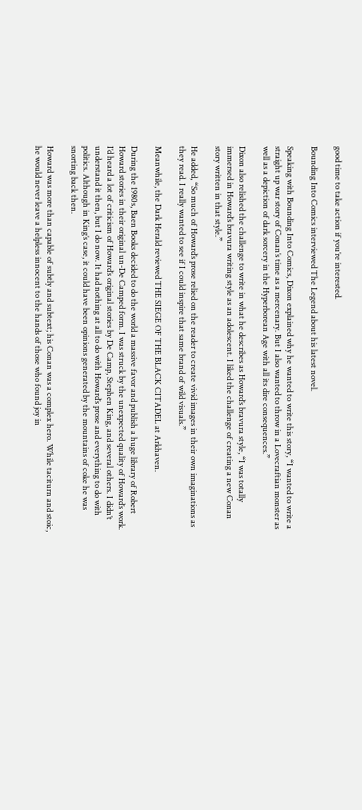good time to take action if you’re interested.

Bounding Into Comics interviewed The Legend about his latest novel.

Speaking with Bounding Into Comics, Dixon explained why he wanted to write this story, “I wanted to write a straight up war story of Conan’s time as a mercenary. But I also wanted to throw in a Lovecraftian monster as well as a depiction of dark sorcery in the Hyperborean Age with all its dire consequences.”

Dixon also relished the challenge to write in what he describes as Howard’s bravura style, “I was totally immersed in Howard’s bravura writing style as an adolescent. I liked the challenge of creating a new Conan story written in that style.”

He added, “So much of Howard’s prose relied on the reader to create vivid images in their own imaginations as they read. I really wanted to see if I could inspire that same brand of wild visuals.”

Meanwhile, the Dark Herald reviewed THE SIEGE OF THE BLACK CITADEL at Arkhaven.

During the 1980s, Baen Books decided to do the world a massive favor and publish a huge library of Robert Howard stories in their original un-De Camped form. I was struck by the unexpected quality of Howard’s work. I’d heard a lot of criticism of Howard’s original stories by De Camp, Stephen King, and several others. I didn’t understand it then, but I do now. It had nothing at all to do with Howard’s prose and everything to do with politics. Although in King’s case, it could have been opinions generated by the mountains of coke he was snorting back then.

Howard was more than capable of subtly and subtext; his Conan was a complex hero. While taciturn and stoic, he would never leave a helpless innocent to the hands of those who found joy in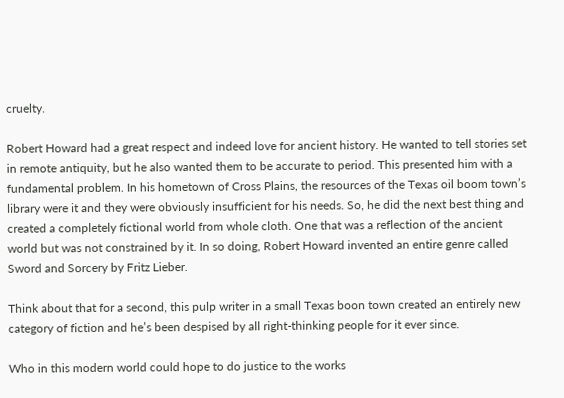cruelty.

Robert Howard had a great respect and indeed love for ancient history. He wanted to tell stories set in remote antiquity, but he also wanted them to be accurate to period. This presented him with a fundamental problem. In his hometown of Cross Plains, the resources of the Texas oil boom town’s library were it and they were obviously insufficient for his needs. So, he did the next best thing and created a completely fictional world from whole cloth. One that was a reflection of the ancient world but was not constrained by it. In so doing, Robert Howard invented an entire genre called Sword and Sorcery by Fritz Lieber.

Think about that for a second, this pulp writer in a small Texas boon town created an entirely new category of fiction and he’s been despised by all right-thinking people for it ever since.

Who in this modern world could hope to do justice to the works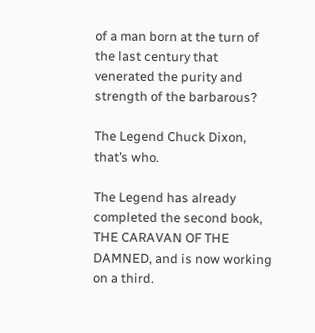of a man born at the turn of the last century that venerated the purity and strength of the barbarous?

The Legend Chuck Dixon, that’s who.

The Legend has already completed the second book, THE CARAVAN OF THE DAMNED, and is now working on a third.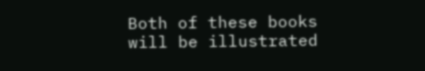Both of these books will be illustrated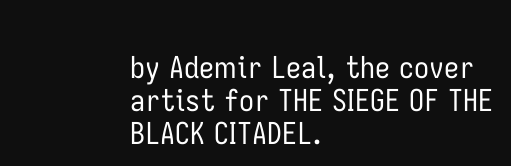by Ademir Leal, the cover artist for THE SIEGE OF THE BLACK CITADEL.